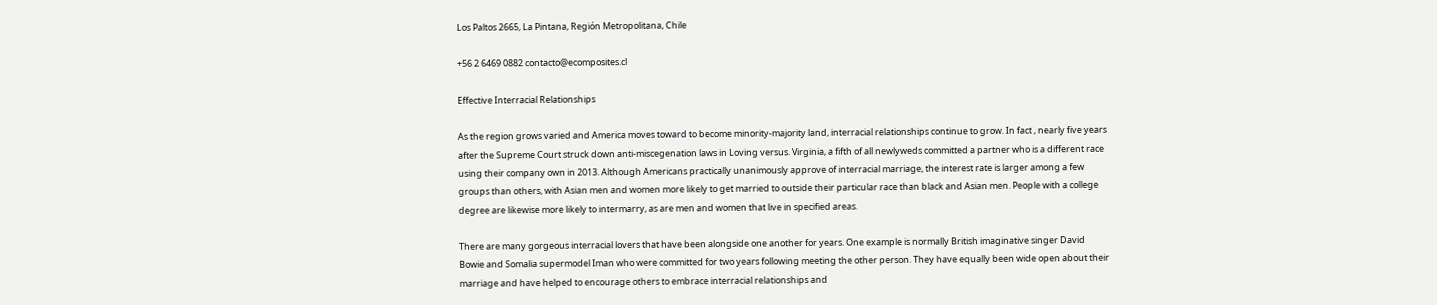Los Paltos 2665, La Pintana, Región Metropolitana, Chile

+56 2 6469 0882 contacto@ecomposites.cl

Effective Interracial Relationships

As the region grows varied and America moves toward to become minority-majority land, interracial relationships continue to grow. In fact , nearly five years after the Supreme Court struck down anti-miscegenation laws in Loving versus. Virginia, a fifth of all newlyweds committed a partner who is a different race using their company own in 2013. Although Americans practically unanimously approve of interracial marriage, the interest rate is larger among a few groups than others, with Asian men and women more likely to get married to outside their particular race than black and Asian men. People with a college degree are likewise more likely to intermarry, as are men and women that live in specified areas.

There are many gorgeous interracial lovers that have been alongside one another for years. One example is normally British imaginative singer David Bowie and Somalia supermodel Iman who were committed for two years following meeting the other person. They have equally been wide open about their marriage and have helped to encourage others to embrace interracial relationships and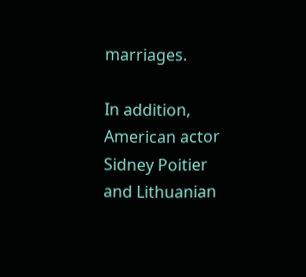marriages.

In addition, American actor Sidney Poitier and Lithuanian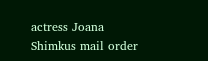actress Joana Shimkus mail order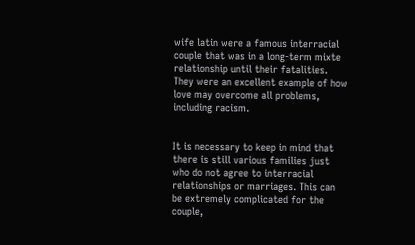wife latin were a famous interracial couple that was in a long-term mixte relationship until their fatalities. They were an excellent example of how love may overcome all problems, including racism.


It is necessary to keep in mind that there is still various families just who do not agree to interracial relationships or marriages. This can be extremely complicated for the couple,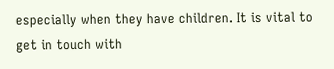especially when they have children. It is vital to get in touch with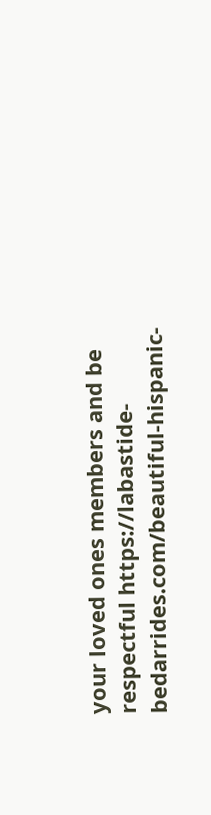your loved ones members and be respectful https://labastide-bedarrides.com/beautiful-hispanic-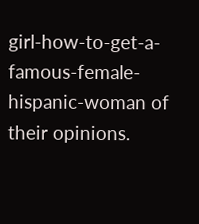girl-how-to-get-a-famous-female-hispanic-woman of their opinions.